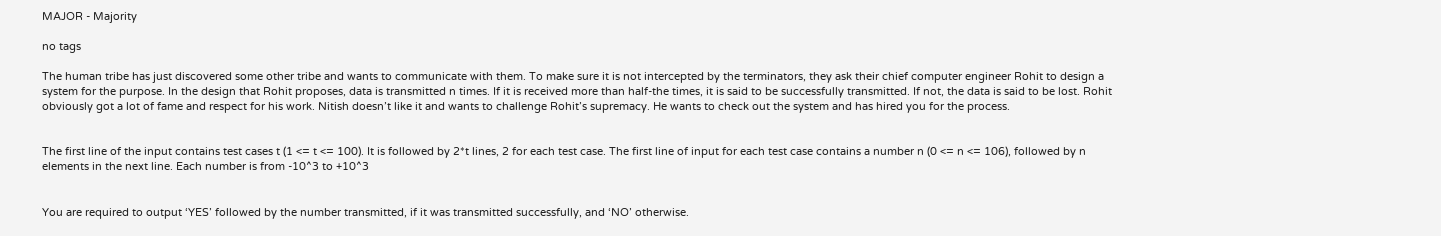MAJOR - Majority

no tags

The human tribe has just discovered some other tribe and wants to communicate with them. To make sure it is not intercepted by the terminators, they ask their chief computer engineer Rohit to design a system for the purpose. In the design that Rohit proposes, data is transmitted n times. If it is received more than half-the times, it is said to be successfully transmitted. If not, the data is said to be lost. Rohit obviously got a lot of fame and respect for his work. Nitish doesn’t like it and wants to challenge Rohit’s supremacy. He wants to check out the system and has hired you for the process.


The first line of the input contains test cases t (1 <= t <= 100). It is followed by 2*t lines, 2 for each test case. The first line of input for each test case contains a number n (0 <= n <= 106), followed by n elements in the next line. Each number is from -10^3 to +10^3


You are required to output ‘YES’ followed by the number transmitted, if it was transmitted successfully, and ‘NO’ otherwise.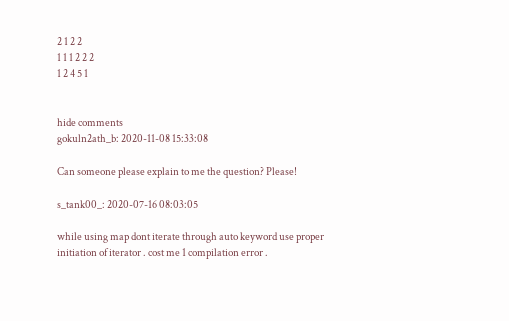2 1 2 2
1 1 1 2 2 2
1 2 4 5 1


hide comments
gokuln2ath_b: 2020-11-08 15:33:08

Can someone please explain to me the question? Please!

s_tank00_: 2020-07-16 08:03:05

while using map dont iterate through auto keyword use proper initiation of iterator . cost me 1 compilation error .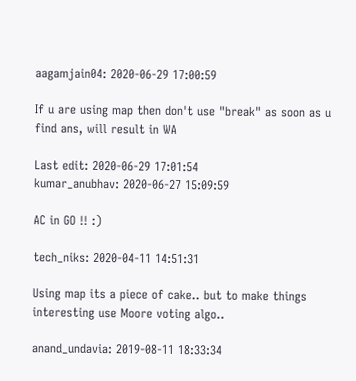aagamjain04: 2020-06-29 17:00:59

If u are using map then don't use "break" as soon as u find ans, will result in WA

Last edit: 2020-06-29 17:01:54
kumar_anubhav: 2020-06-27 15:09:59

AC in GO !! :)

tech_niks: 2020-04-11 14:51:31

Using map its a piece of cake.. but to make things interesting use Moore voting algo..

anand_undavia: 2019-08-11 18:33:34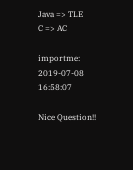Java => TLE
C => AC

importme: 2019-07-08 16:58:07

Nice Question!!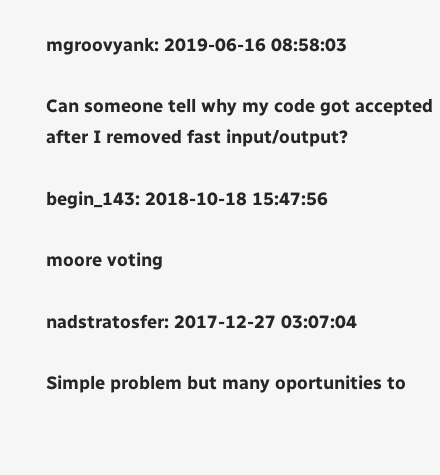mgroovyank: 2019-06-16 08:58:03

Can someone tell why my code got accepted after I removed fast input/output?

begin_143: 2018-10-18 15:47:56

moore voting

nadstratosfer: 2017-12-27 03:07:04

Simple problem but many oportunities to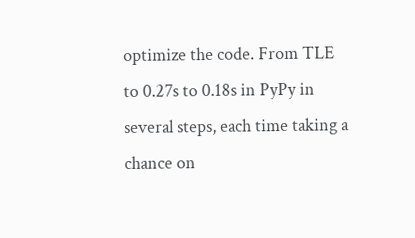optimize the code. From TLE to 0.27s to 0.18s in PyPy in several steps, each time taking a chance on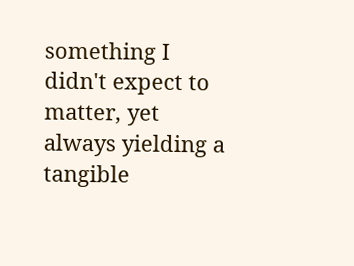something I didn't expect to matter, yet always yielding a tangible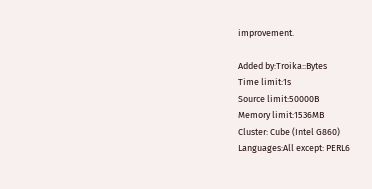improvement.

Added by:Troika::Bytes
Time limit:1s
Source limit:50000B
Memory limit:1536MB
Cluster: Cube (Intel G860)
Languages:All except: PERL6